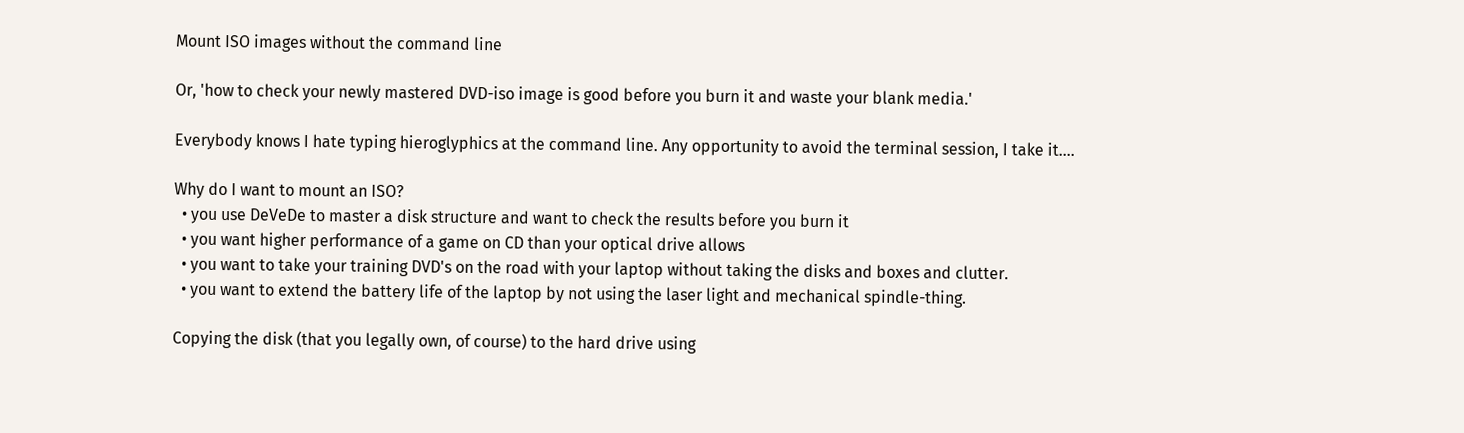Mount ISO images without the command line

Or, 'how to check your newly mastered DVD-iso image is good before you burn it and waste your blank media.'

Everybody knows I hate typing hieroglyphics at the command line. Any opportunity to avoid the terminal session, I take it....

Why do I want to mount an ISO?
  • you use DeVeDe to master a disk structure and want to check the results before you burn it
  • you want higher performance of a game on CD than your optical drive allows
  • you want to take your training DVD's on the road with your laptop without taking the disks and boxes and clutter.
  • you want to extend the battery life of the laptop by not using the laser light and mechanical spindle-thing.

Copying the disk (that you legally own, of course) to the hard drive using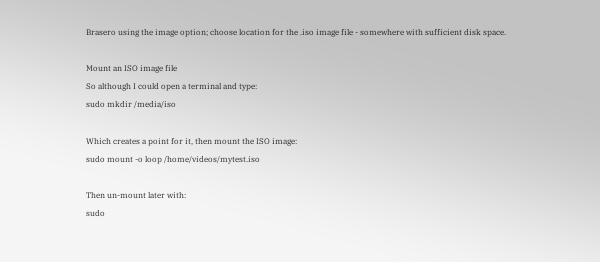Brasero using the image option; choose location for the .iso image file - somewhere with sufficient disk space.

Mount an ISO image file
So although I could open a terminal and type:
sudo mkdir /media/iso

Which creates a point for it, then mount the ISO image:
sudo mount -o loop /home/videos/mytest.iso

Then un-mount later with:
sudo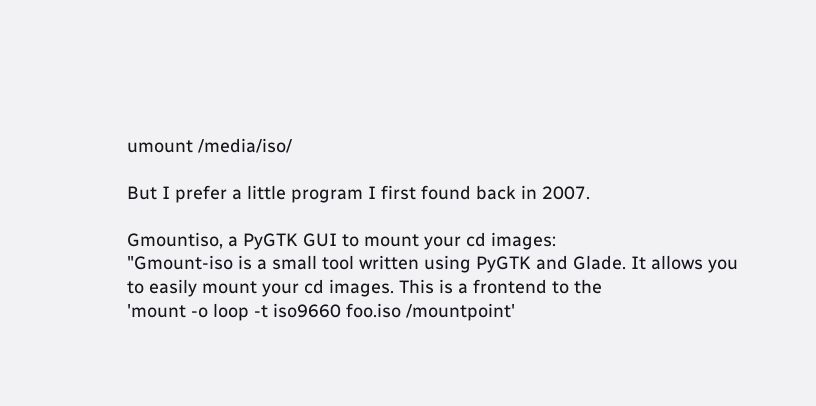umount /media/iso/

But I prefer a little program I first found back in 2007.

Gmountiso, a PyGTK GUI to mount your cd images:
"Gmount-iso is a small tool written using PyGTK and Glade. It allows you to easily mount your cd images. This is a frontend to the
'mount -o loop -t iso9660 foo.iso /mountpoint'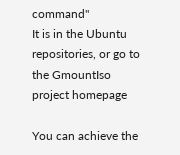command"
It is in the Ubuntu repositories, or go to the GmountIso project homepage

You can achieve the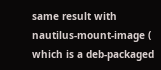same result with nautilus-mount-image ( which is a deb-packaged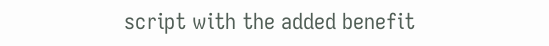script with the added benefit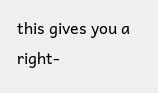this gives you a right-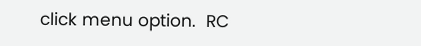click menu option.  RC